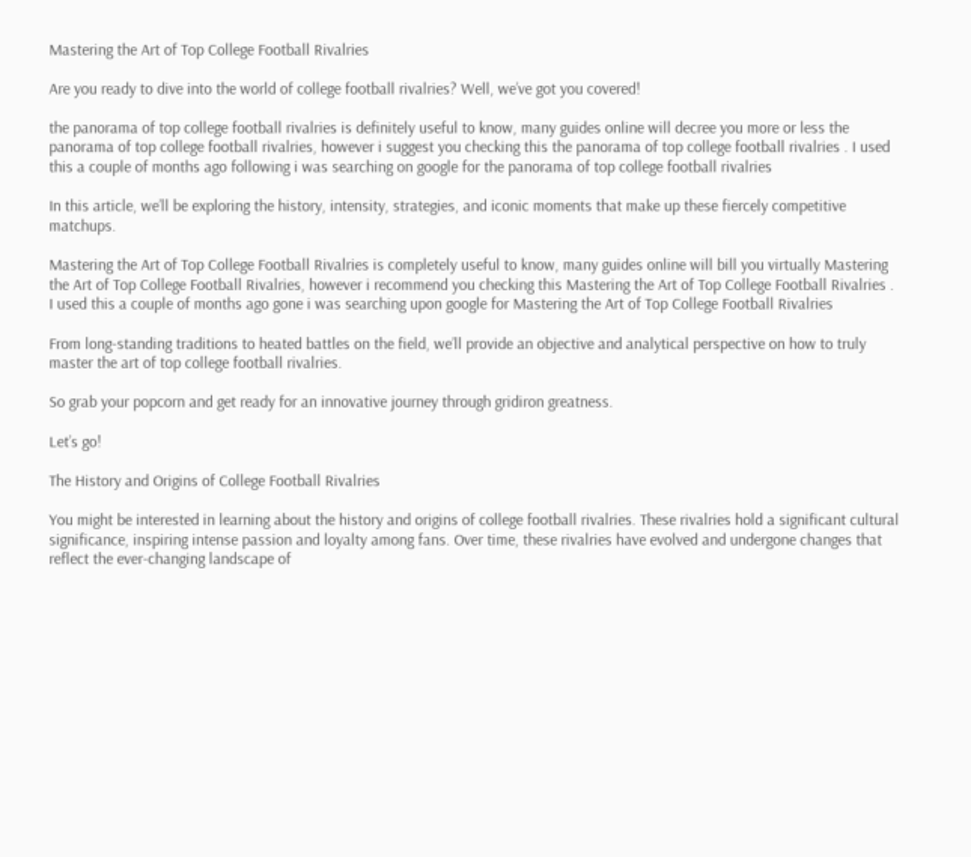Mastering the Art of Top College Football Rivalries

Are you ready to dive into the world of college football rivalries? Well, we’ve got you covered!

the panorama of top college football rivalries is definitely useful to know, many guides online will decree you more or less the panorama of top college football rivalries, however i suggest you checking this the panorama of top college football rivalries . I used this a couple of months ago following i was searching on google for the panorama of top college football rivalries

In this article, we’ll be exploring the history, intensity, strategies, and iconic moments that make up these fiercely competitive matchups.

Mastering the Art of Top College Football Rivalries is completely useful to know, many guides online will bill you virtually Mastering the Art of Top College Football Rivalries, however i recommend you checking this Mastering the Art of Top College Football Rivalries . I used this a couple of months ago gone i was searching upon google for Mastering the Art of Top College Football Rivalries

From long-standing traditions to heated battles on the field, we’ll provide an objective and analytical perspective on how to truly master the art of top college football rivalries.

So grab your popcorn and get ready for an innovative journey through gridiron greatness.

Let’s go!

The History and Origins of College Football Rivalries

You might be interested in learning about the history and origins of college football rivalries. These rivalries hold a significant cultural significance, inspiring intense passion and loyalty among fans. Over time, these rivalries have evolved and undergone changes that reflect the ever-changing landscape of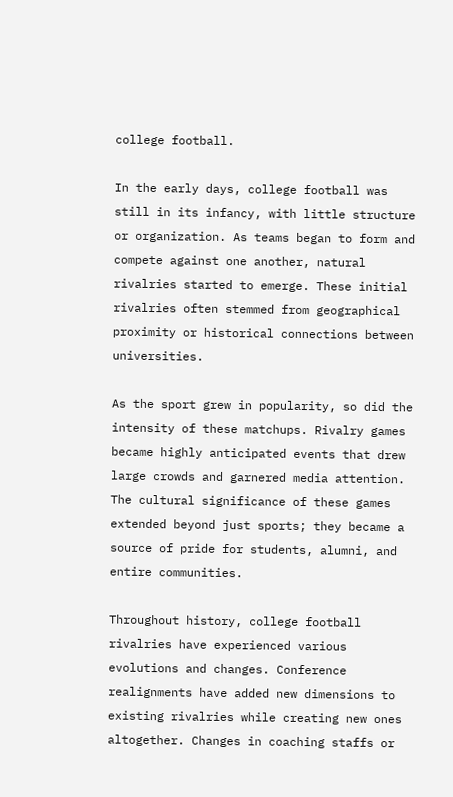college football.

In the early days, college football was still in its infancy, with little structure or organization. As teams began to form and compete against one another, natural rivalries started to emerge. These initial rivalries often stemmed from geographical proximity or historical connections between universities.

As the sport grew in popularity, so did the intensity of these matchups. Rivalry games became highly anticipated events that drew large crowds and garnered media attention. The cultural significance of these games extended beyond just sports; they became a source of pride for students, alumni, and entire communities.

Throughout history, college football rivalries have experienced various evolutions and changes. Conference realignments have added new dimensions to existing rivalries while creating new ones altogether. Changes in coaching staffs or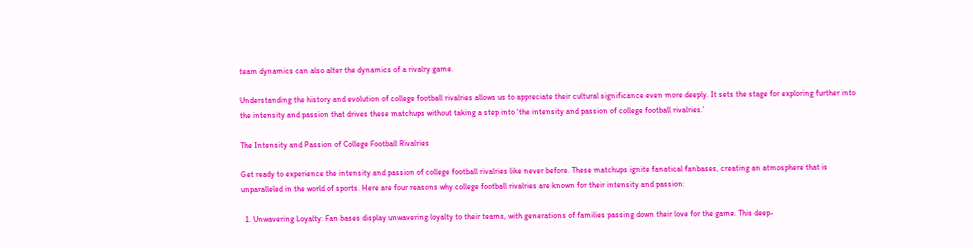team dynamics can also alter the dynamics of a rivalry game.

Understanding the history and evolution of college football rivalries allows us to appreciate their cultural significance even more deeply. It sets the stage for exploring further into the intensity and passion that drives these matchups without taking a step into ‘the intensity and passion of college football rivalries.’

The Intensity and Passion of College Football Rivalries

Get ready to experience the intensity and passion of college football rivalries like never before. These matchups ignite fanatical fanbases, creating an atmosphere that is unparalleled in the world of sports. Here are four reasons why college football rivalries are known for their intensity and passion:

  1. Unwavering Loyalty: Fan bases display unwavering loyalty to their teams, with generations of families passing down their love for the game. This deep-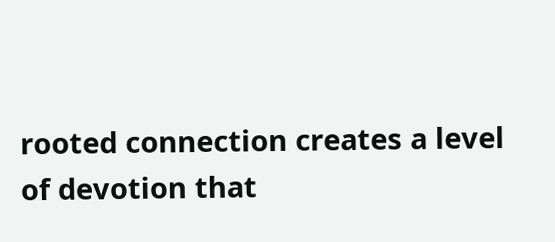rooted connection creates a level of devotion that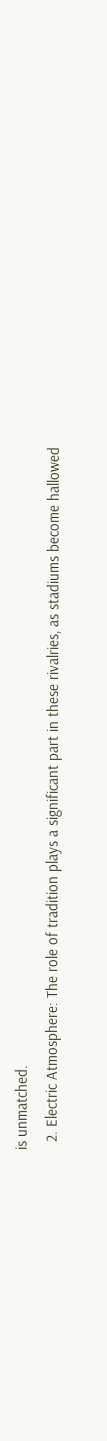is unmatched.
  2. Electric Atmosphere: The role of tradition plays a significant part in these rivalries, as stadiums become hallowed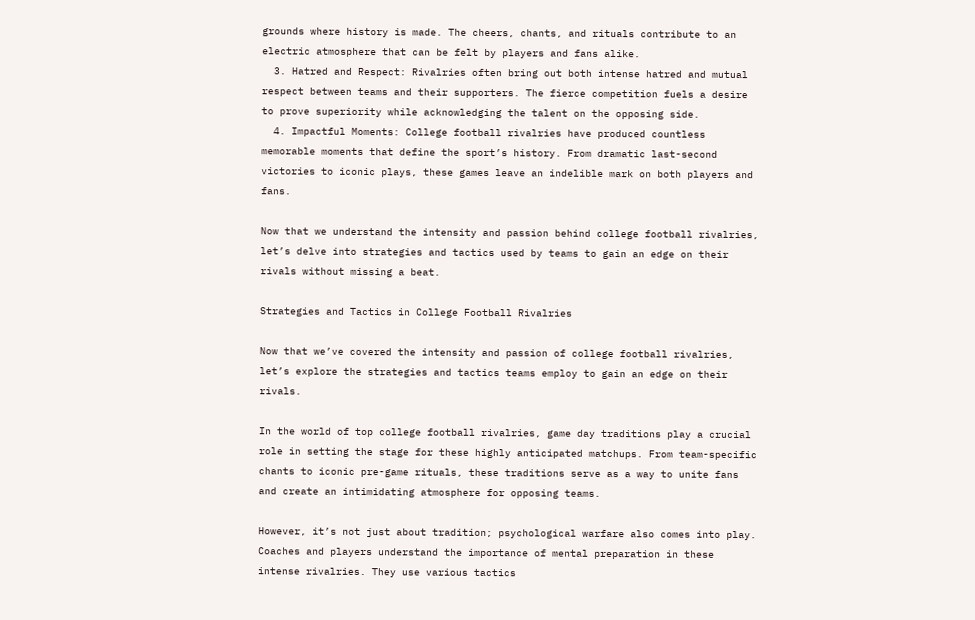grounds where history is made. The cheers, chants, and rituals contribute to an electric atmosphere that can be felt by players and fans alike.
  3. Hatred and Respect: Rivalries often bring out both intense hatred and mutual respect between teams and their supporters. The fierce competition fuels a desire to prove superiority while acknowledging the talent on the opposing side.
  4. Impactful Moments: College football rivalries have produced countless memorable moments that define the sport’s history. From dramatic last-second victories to iconic plays, these games leave an indelible mark on both players and fans.

Now that we understand the intensity and passion behind college football rivalries, let’s delve into strategies and tactics used by teams to gain an edge on their rivals without missing a beat.

Strategies and Tactics in College Football Rivalries

Now that we’ve covered the intensity and passion of college football rivalries, let’s explore the strategies and tactics teams employ to gain an edge on their rivals.

In the world of top college football rivalries, game day traditions play a crucial role in setting the stage for these highly anticipated matchups. From team-specific chants to iconic pre-game rituals, these traditions serve as a way to unite fans and create an intimidating atmosphere for opposing teams.

However, it’s not just about tradition; psychological warfare also comes into play. Coaches and players understand the importance of mental preparation in these intense rivalries. They use various tactics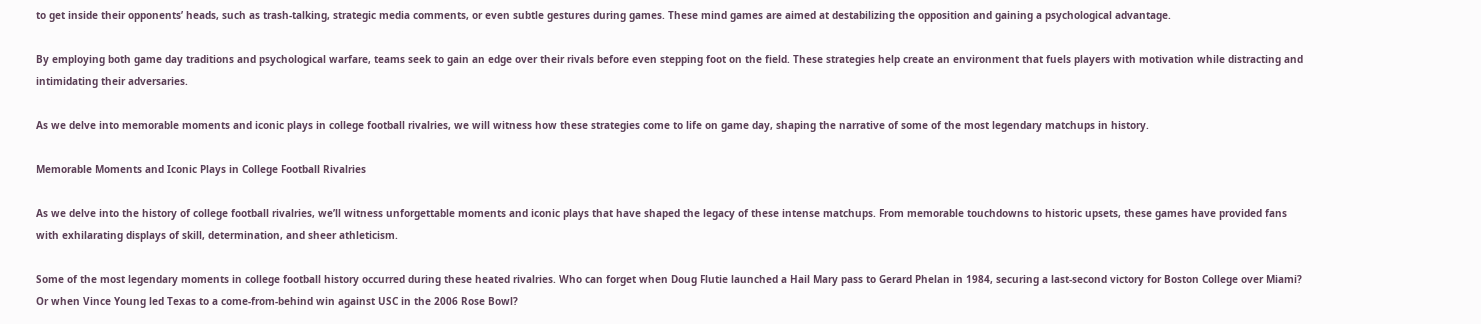to get inside their opponents’ heads, such as trash-talking, strategic media comments, or even subtle gestures during games. These mind games are aimed at destabilizing the opposition and gaining a psychological advantage.

By employing both game day traditions and psychological warfare, teams seek to gain an edge over their rivals before even stepping foot on the field. These strategies help create an environment that fuels players with motivation while distracting and intimidating their adversaries.

As we delve into memorable moments and iconic plays in college football rivalries, we will witness how these strategies come to life on game day, shaping the narrative of some of the most legendary matchups in history.

Memorable Moments and Iconic Plays in College Football Rivalries

As we delve into the history of college football rivalries, we’ll witness unforgettable moments and iconic plays that have shaped the legacy of these intense matchups. From memorable touchdowns to historic upsets, these games have provided fans with exhilarating displays of skill, determination, and sheer athleticism.

Some of the most legendary moments in college football history occurred during these heated rivalries. Who can forget when Doug Flutie launched a Hail Mary pass to Gerard Phelan in 1984, securing a last-second victory for Boston College over Miami? Or when Vince Young led Texas to a come-from-behind win against USC in the 2006 Rose Bowl?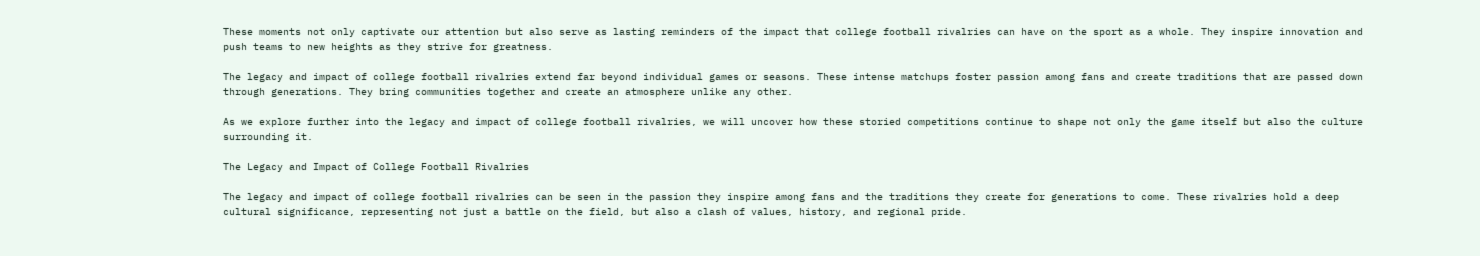These moments not only captivate our attention but also serve as lasting reminders of the impact that college football rivalries can have on the sport as a whole. They inspire innovation and push teams to new heights as they strive for greatness.

The legacy and impact of college football rivalries extend far beyond individual games or seasons. These intense matchups foster passion among fans and create traditions that are passed down through generations. They bring communities together and create an atmosphere unlike any other.

As we explore further into the legacy and impact of college football rivalries, we will uncover how these storied competitions continue to shape not only the game itself but also the culture surrounding it.

The Legacy and Impact of College Football Rivalries

The legacy and impact of college football rivalries can be seen in the passion they inspire among fans and the traditions they create for generations to come. These rivalries hold a deep cultural significance, representing not just a battle on the field, but also a clash of values, history, and regional pride.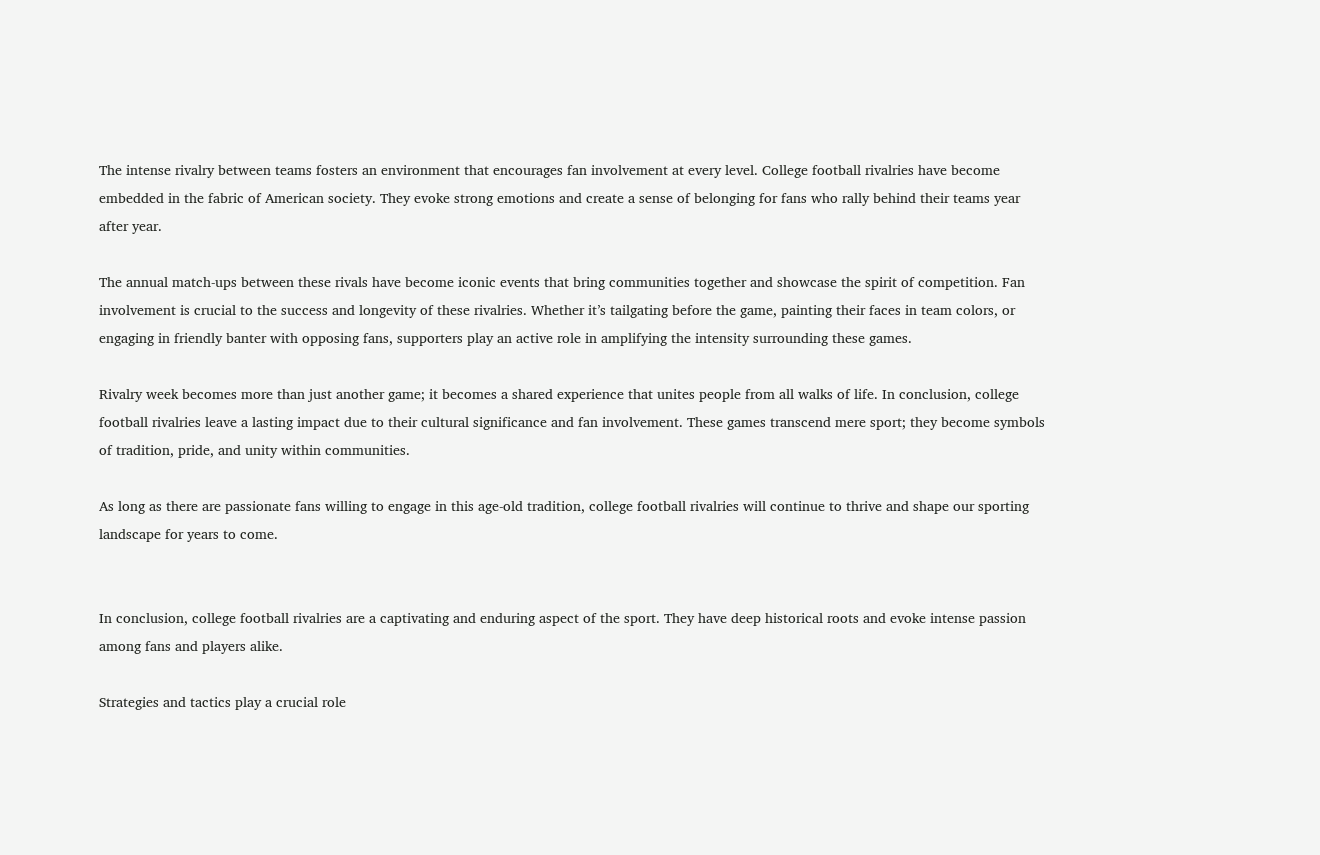The intense rivalry between teams fosters an environment that encourages fan involvement at every level. College football rivalries have become embedded in the fabric of American society. They evoke strong emotions and create a sense of belonging for fans who rally behind their teams year after year.

The annual match-ups between these rivals have become iconic events that bring communities together and showcase the spirit of competition. Fan involvement is crucial to the success and longevity of these rivalries. Whether it’s tailgating before the game, painting their faces in team colors, or engaging in friendly banter with opposing fans, supporters play an active role in amplifying the intensity surrounding these games.

Rivalry week becomes more than just another game; it becomes a shared experience that unites people from all walks of life. In conclusion, college football rivalries leave a lasting impact due to their cultural significance and fan involvement. These games transcend mere sport; they become symbols of tradition, pride, and unity within communities.

As long as there are passionate fans willing to engage in this age-old tradition, college football rivalries will continue to thrive and shape our sporting landscape for years to come.


In conclusion, college football rivalries are a captivating and enduring aspect of the sport. They have deep historical roots and evoke intense passion among fans and players alike.

Strategies and tactics play a crucial role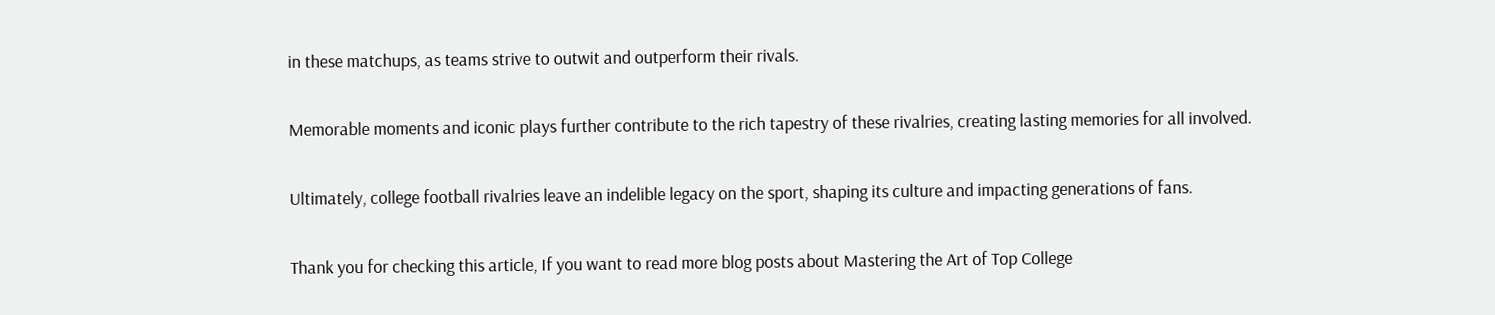in these matchups, as teams strive to outwit and outperform their rivals.

Memorable moments and iconic plays further contribute to the rich tapestry of these rivalries, creating lasting memories for all involved.

Ultimately, college football rivalries leave an indelible legacy on the sport, shaping its culture and impacting generations of fans.

Thank you for checking this article, If you want to read more blog posts about Mastering the Art of Top College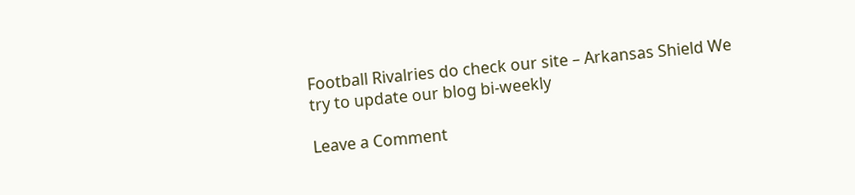Football Rivalries do check our site – Arkansas Shield We try to update our blog bi-weekly

Leave a Comment